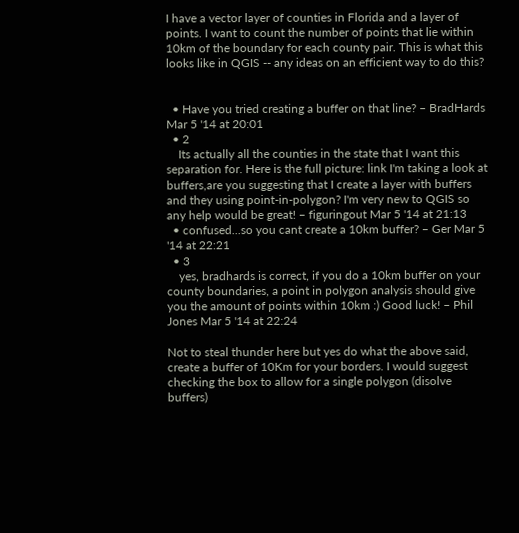I have a vector layer of counties in Florida and a layer of points. I want to count the number of points that lie within 10km of the boundary for each county pair. This is what this looks like in QGIS -- any ideas on an efficient way to do this?


  • Have you tried creating a buffer on that line? – BradHards Mar 5 '14 at 20:01
  • 2
    Its actually all the counties in the state that I want this separation for. Here is the full picture: link I'm taking a look at buffers,are you suggesting that I create a layer with buffers and they using point-in-polygon? I'm very new to QGIS so any help would be great! – figuringout Mar 5 '14 at 21:13
  • confused...so you cant create a 10km buffer? – Ger Mar 5 '14 at 22:21
  • 3
    yes, bradhards is correct, if you do a 10km buffer on your county boundaries, a point in polygon analysis should give you the amount of points within 10km :) Good luck! – Phil Jones Mar 5 '14 at 22:24

Not to steal thunder here but yes do what the above said, create a buffer of 10Km for your borders. I would suggest checking the box to allow for a single polygon (disolve buffers)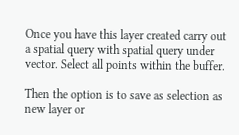Once you have this layer created carry out a spatial query with spatial query under vector. Select all points within the buffer.

Then the option is to save as selection as new layer or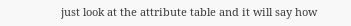just look at the attribute table and it will say how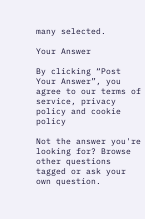many selected.

Your Answer

By clicking “Post Your Answer”, you agree to our terms of service, privacy policy and cookie policy

Not the answer you're looking for? Browse other questions tagged or ask your own question.